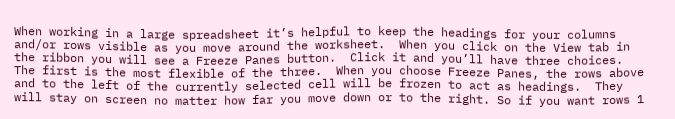When working in a large spreadsheet it’s helpful to keep the headings for your columns and/or rows visible as you move around the worksheet.  When you click on the View tab in the ribbon you will see a Freeze Panes button.  Click it and you’ll have three choices.  The first is the most flexible of the three.  When you choose Freeze Panes, the rows above and to the left of the currently selected cell will be frozen to act as headings.  They will stay on screen no matter how far you move down or to the right. So if you want rows 1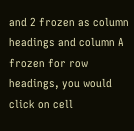and 2 frozen as column headings and column A frozen for row headings, you would click on cell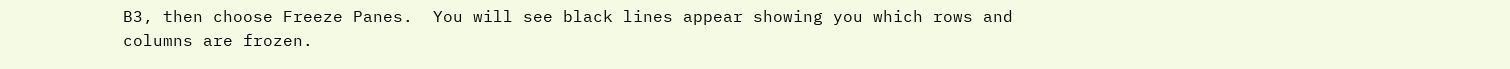B3, then choose Freeze Panes.  You will see black lines appear showing you which rows and columns are frozen.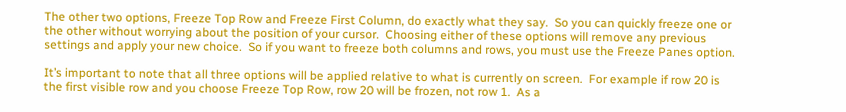The other two options, Freeze Top Row and Freeze First Column, do exactly what they say.  So you can quickly freeze one or the other without worrying about the position of your cursor.  Choosing either of these options will remove any previous settings and apply your new choice.  So if you want to freeze both columns and rows, you must use the Freeze Panes option.

It’s important to note that all three options will be applied relative to what is currently on screen.  For example if row 20 is the first visible row and you choose Freeze Top Row, row 20 will be frozen, not row 1.  As a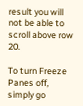result you will not be able to scroll above row 20.

To turn Freeze Panes off, simply go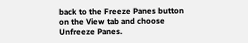back to the Freeze Panes button on the View tab and choose Unfreeze Panes.